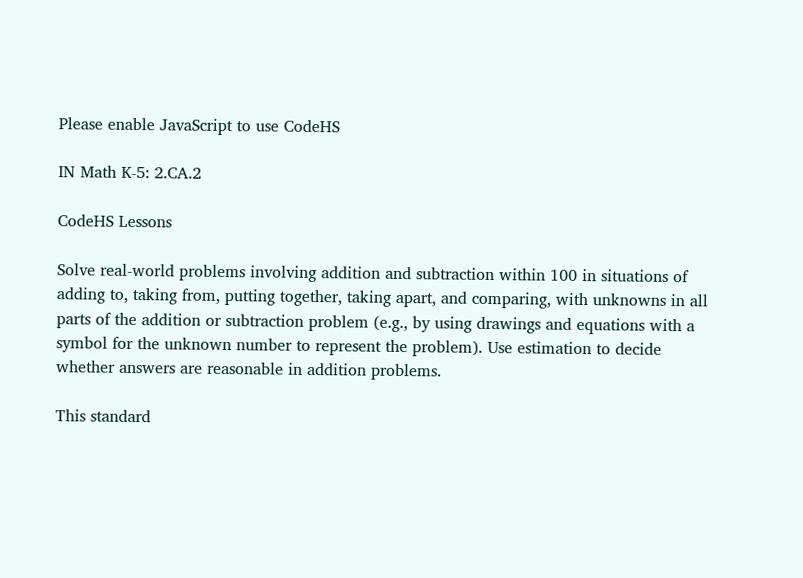Please enable JavaScript to use CodeHS

IN Math K-5: 2.CA.2

CodeHS Lessons

Solve real-world problems involving addition and subtraction within 100 in situations of adding to, taking from, putting together, taking apart, and comparing, with unknowns in all parts of the addition or subtraction problem (e.g., by using drawings and equations with a symbol for the unknown number to represent the problem). Use estimation to decide whether answers are reasonable in addition problems.

This standard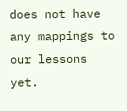does not have any mappings to our lessons yet.